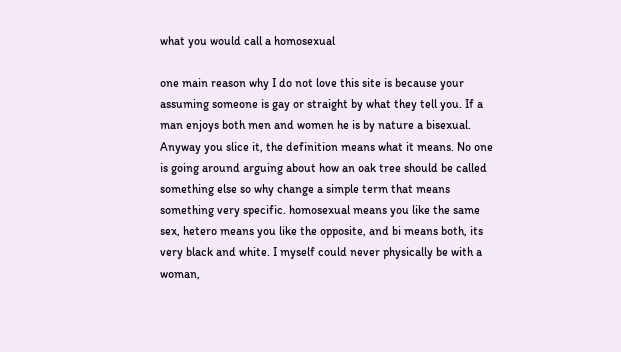what you would call a homosexual

one main reason why I do not love this site is because your assuming someone is gay or straight by what they tell you. If a man enjoys both men and women he is by nature a bisexual. Anyway you slice it, the definition means what it means. No one is going around arguing about how an oak tree should be called something else so why change a simple term that means something very specific. homosexual means you like the same sex, hetero means you like the opposite, and bi means both, its very black and white. I myself could never physically be with a woman,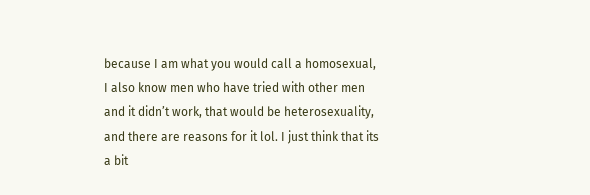because I am what you would call a homosexual, I also know men who have tried with other men and it didn’t work, that would be heterosexuality, and there are reasons for it lol. I just think that its a bit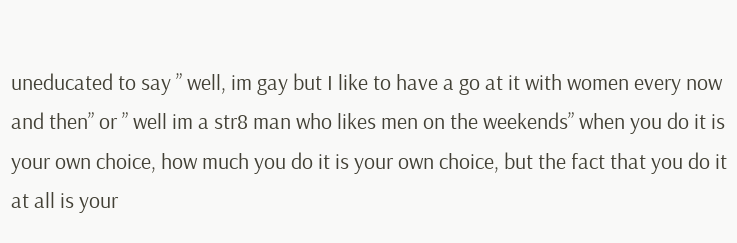uneducated to say ” well, im gay but I like to have a go at it with women every now and then” or ” well im a str8 man who likes men on the weekends” when you do it is your own choice, how much you do it is your own choice, but the fact that you do it at all is your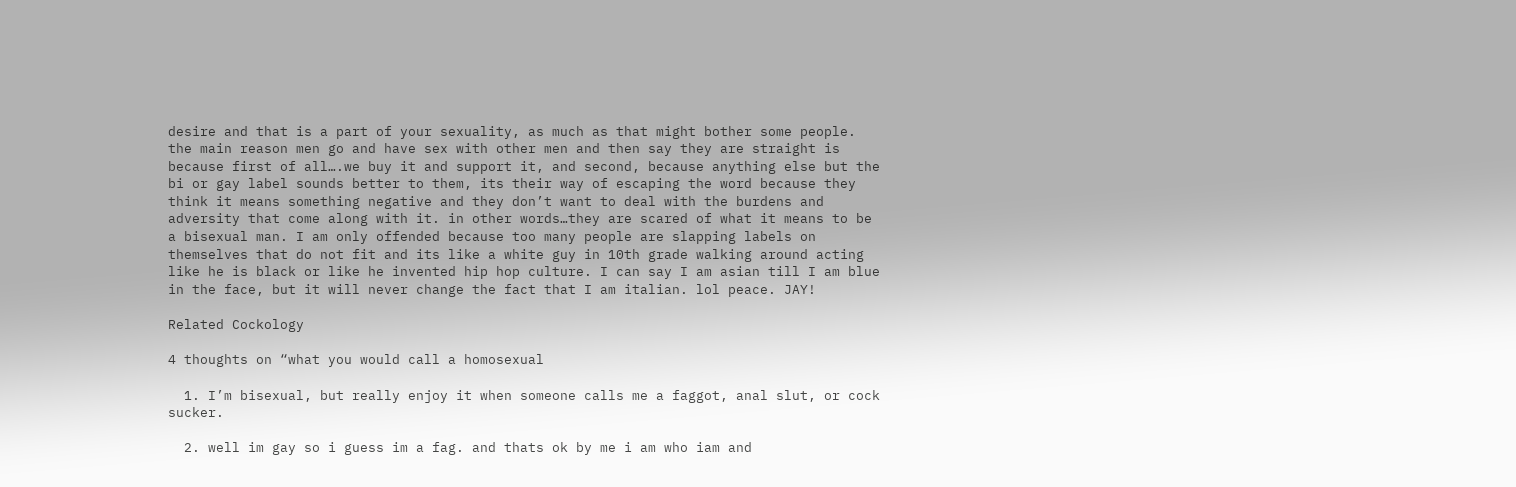desire and that is a part of your sexuality, as much as that might bother some people. the main reason men go and have sex with other men and then say they are straight is because first of all….we buy it and support it, and second, because anything else but the bi or gay label sounds better to them, its their way of escaping the word because they think it means something negative and they don’t want to deal with the burdens and adversity that come along with it. in other words…they are scared of what it means to be a bisexual man. I am only offended because too many people are slapping labels on themselves that do not fit and its like a white guy in 10th grade walking around acting like he is black or like he invented hip hop culture. I can say I am asian till I am blue in the face, but it will never change the fact that I am italian. lol peace. JAY!

Related Cockology

4 thoughts on “what you would call a homosexual

  1. I’m bisexual, but really enjoy it when someone calls me a faggot, anal slut, or cock sucker.

  2. well im gay so i guess im a fag. and thats ok by me i am who iam and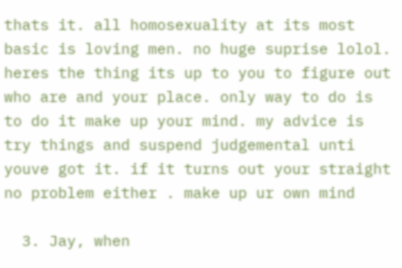thats it. all homosexuality at its most basic is loving men. no huge suprise lolol. heres the thing its up to you to figure out who are and your place. only way to do is to do it make up your mind. my advice is try things and suspend judgemental unti youve got it. if it turns out your straight no problem either . make up ur own mind

  3. Jay, when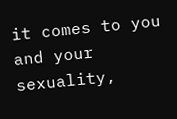it comes to you and your sexuality,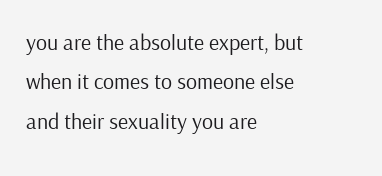you are the absolute expert, but when it comes to someone else and their sexuality you are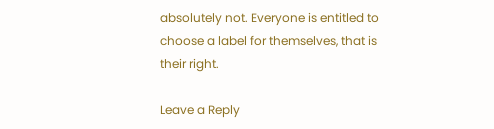absolutely not. Everyone is entitled to choose a label for themselves, that is their right.

Leave a Reply